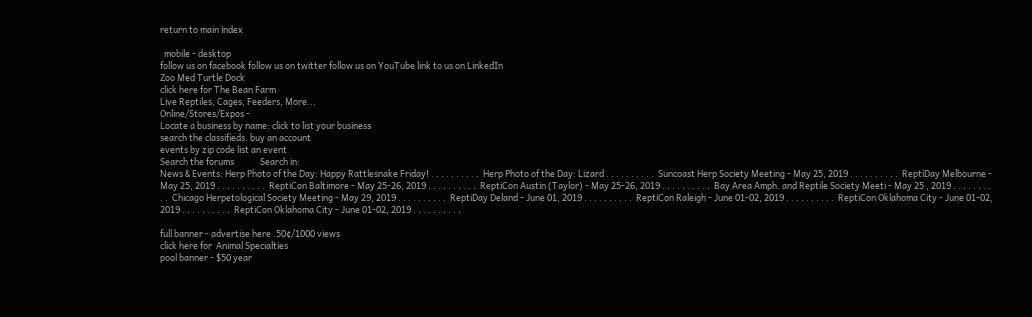return to main index

  mobile - desktop
follow us on facebook follow us on twitter follow us on YouTube link to us on LinkedIn
Zoo Med Turtle Dock
click here for The Bean Farm
Live Reptiles, Cages, Feeders, More...
Online/Stores/Expos -
Locate a business by name: click to list your business
search the classifieds. buy an account
events by zip code list an event
Search the forums             Search in:
News & Events: Herp Photo of the Day: Happy Rattlesnake Friday! . . . . . . . . . .  Herp Photo of the Day: Lizard . . . . . . . . . .  Suncoast Herp Society Meeting - May 25, 2019 . . . . . . . . . .  ReptiDay Melbourne - May 25, 2019 . . . . . . . . . .  ReptiCon Baltimore - May 25-26, 2019 . . . . . . . . . .  ReptiCon Austin (Taylor) - May 25-26, 2019 . . . . . . . . . .  Bay Area Amph. and Reptile Society Meeti - May 25 , 2019 . . . . . . . . . .  Chicago Herpetological Society Meeting - May 29, 2019 . . . . . . . . . .  ReptiDay Deland - June 01, 2019 . . . . . . . . . .  ReptiCon Raleigh - June 01-02, 2019 . . . . . . . . . .  ReptiCon Oklahoma City - June 01-02, 2019 . . . . . . . . . .  ReptiCon Oklahoma City - June 01-02, 2019 . . . . . . . . . .

full banner - advertise here .50¢/1000 views
click here for  Animal Specialties
pool banner - $50 year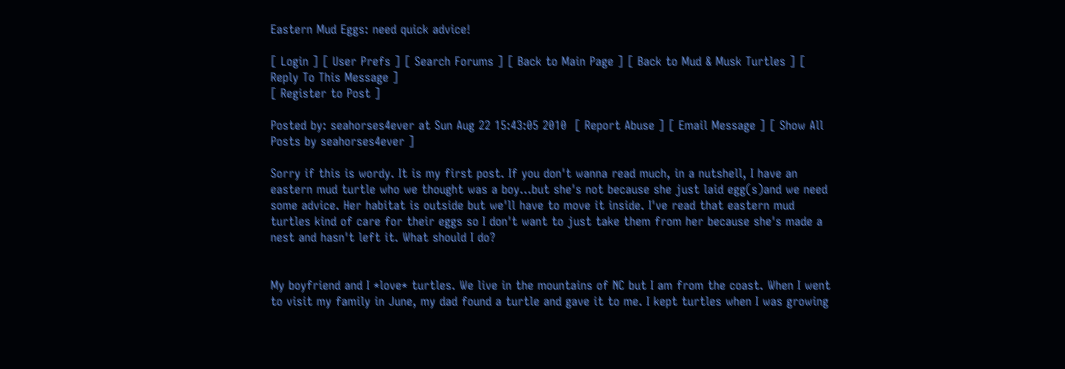Eastern Mud Eggs: need quick advice!

[ Login ] [ User Prefs ] [ Search Forums ] [ Back to Main Page ] [ Back to Mud & Musk Turtles ] [ Reply To This Message ]
[ Register to Post ]

Posted by: seahorses4ever at Sun Aug 22 15:43:05 2010  [ Report Abuse ] [ Email Message ] [ Show All Posts by seahorses4ever ]

Sorry if this is wordy. It is my first post. If you don't wanna read much, in a nutshell, I have an eastern mud turtle who we thought was a boy...but she's not because she just laid egg(s)and we need some advice. Her habitat is outside but we'll have to move it inside. I've read that eastern mud turtles kind of care for their eggs so I don't want to just take them from her because she's made a nest and hasn't left it. What should I do?


My boyfriend and I *love* turtles. We live in the mountains of NC but I am from the coast. When I went to visit my family in June, my dad found a turtle and gave it to me. I kept turtles when I was growing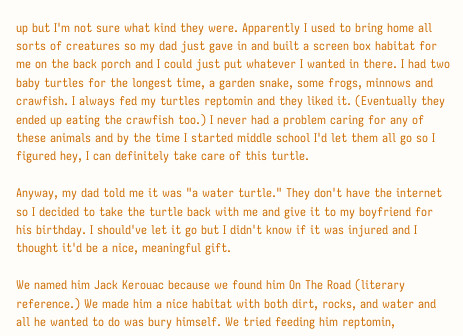up but I'm not sure what kind they were. Apparently I used to bring home all sorts of creatures so my dad just gave in and built a screen box habitat for me on the back porch and I could just put whatever I wanted in there. I had two baby turtles for the longest time, a garden snake, some frogs, minnows and crawfish. I always fed my turtles reptomin and they liked it. (Eventually they ended up eating the crawfish too.) I never had a problem caring for any of these animals and by the time I started middle school I'd let them all go so I figured hey, I can definitely take care of this turtle.

Anyway, my dad told me it was "a water turtle." They don't have the internet so I decided to take the turtle back with me and give it to my boyfriend for his birthday. I should've let it go but I didn't know if it was injured and I thought it'd be a nice, meaningful gift.

We named him Jack Kerouac because we found him On The Road (literary reference.) We made him a nice habitat with both dirt, rocks, and water and all he wanted to do was bury himself. We tried feeding him reptomin,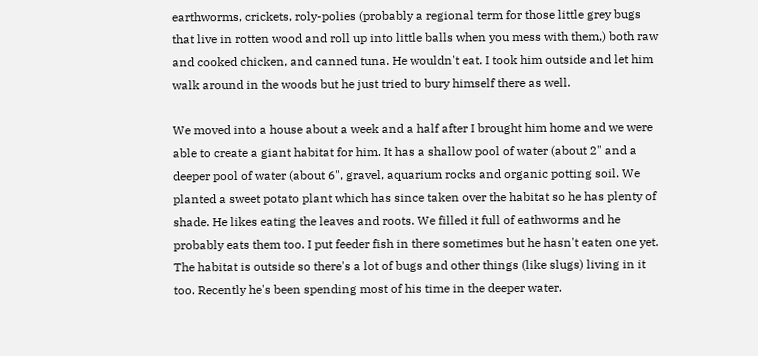earthworms, crickets, roly-polies (probably a regional term for those little grey bugs that live in rotten wood and roll up into little balls when you mess with them,) both raw and cooked chicken, and canned tuna. He wouldn't eat. I took him outside and let him walk around in the woods but he just tried to bury himself there as well.

We moved into a house about a week and a half after I brought him home and we were able to create a giant habitat for him. It has a shallow pool of water (about 2" and a deeper pool of water (about 6", gravel, aquarium rocks and organic potting soil. We planted a sweet potato plant which has since taken over the habitat so he has plenty of shade. He likes eating the leaves and roots. We filled it full of eathworms and he probably eats them too. I put feeder fish in there sometimes but he hasn't eaten one yet. The habitat is outside so there's a lot of bugs and other things (like slugs) living in it too. Recently he's been spending most of his time in the deeper water.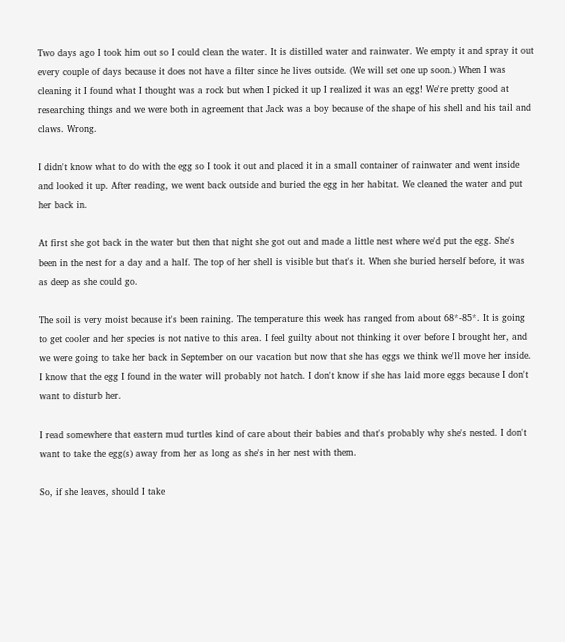Two days ago I took him out so I could clean the water. It is distilled water and rainwater. We empty it and spray it out every couple of days because it does not have a filter since he lives outside. (We will set one up soon.) When I was cleaning it I found what I thought was a rock but when I picked it up I realized it was an egg! We're pretty good at researching things and we were both in agreement that Jack was a boy because of the shape of his shell and his tail and claws. Wrong.

I didn't know what to do with the egg so I took it out and placed it in a small container of rainwater and went inside and looked it up. After reading, we went back outside and buried the egg in her habitat. We cleaned the water and put her back in.

At first she got back in the water but then that night she got out and made a little nest where we'd put the egg. She's been in the nest for a day and a half. The top of her shell is visible but that's it. When she buried herself before, it was as deep as she could go.

The soil is very moist because it's been raining. The temperature this week has ranged from about 68*-85*. It is going to get cooler and her species is not native to this area. I feel guilty about not thinking it over before I brought her, and we were going to take her back in September on our vacation but now that she has eggs we think we'll move her inside. I know that the egg I found in the water will probably not hatch. I don't know if she has laid more eggs because I don't want to disturb her.

I read somewhere that eastern mud turtles kind of care about their babies and that's probably why she's nested. I don't want to take the egg(s) away from her as long as she's in her nest with them.

So, if she leaves, should I take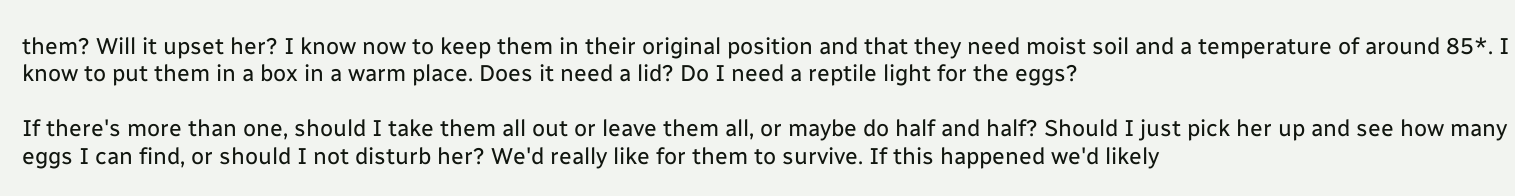them? Will it upset her? I know now to keep them in their original position and that they need moist soil and a temperature of around 85*. I know to put them in a box in a warm place. Does it need a lid? Do I need a reptile light for the eggs?

If there's more than one, should I take them all out or leave them all, or maybe do half and half? Should I just pick her up and see how many eggs I can find, or should I not disturb her? We'd really like for them to survive. If this happened we'd likely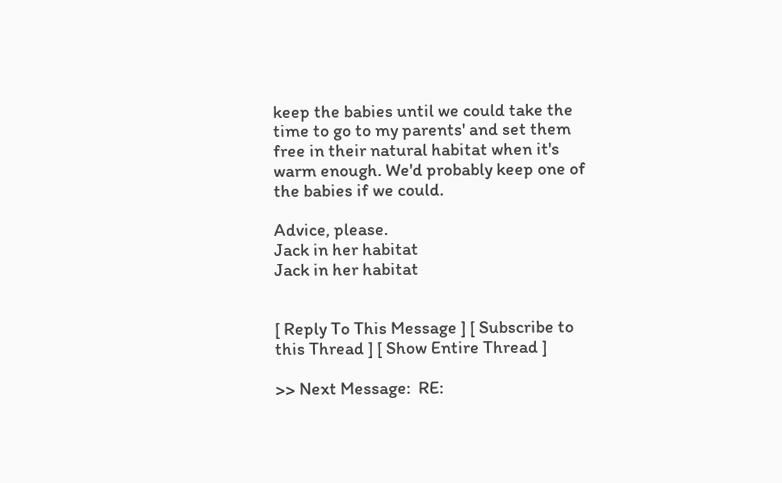keep the babies until we could take the time to go to my parents' and set them free in their natural habitat when it's warm enough. We'd probably keep one of the babies if we could.

Advice, please.
Jack in her habitat
Jack in her habitat


[ Reply To This Message ] [ Subscribe to this Thread ] [ Show Entire Thread ]

>> Next Message:  RE: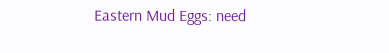Eastern Mud Eggs: need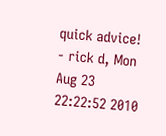quick advice! - rick d, Mon Aug 23 22:22:52 2010